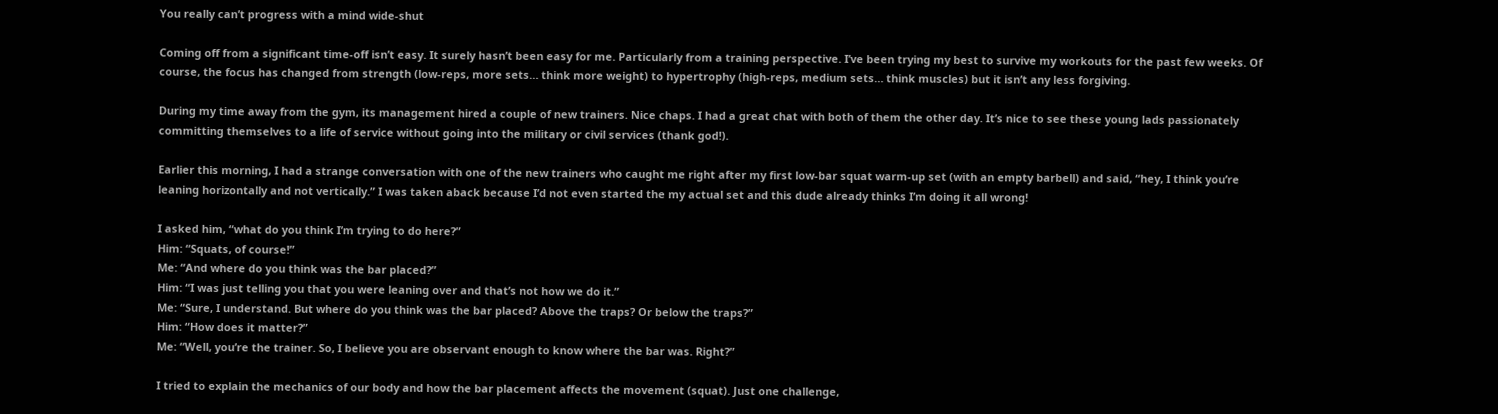You really can’t progress with a mind wide-shut

Coming off from a significant time-off isn’t easy. It surely hasn’t been easy for me. Particularly from a training perspective. I’ve been trying my best to survive my workouts for the past few weeks. Of course, the focus has changed from strength (low-reps, more sets… think more weight) to hypertrophy (high-reps, medium sets… think muscles) but it isn’t any less forgiving.

During my time away from the gym, its management hired a couple of new trainers. Nice chaps. I had a great chat with both of them the other day. It’s nice to see these young lads passionately committing themselves to a life of service without going into the military or civil services (thank god!).

Earlier this morning, I had a strange conversation with one of the new trainers who caught me right after my first low-bar squat warm-up set (with an empty barbell) and said, “hey, I think you’re leaning horizontally and not vertically.” I was taken aback because I’d not even started the my actual set and this dude already thinks I’m doing it all wrong!

I asked him, “what do you think I’m trying to do here?”
Him: “Squats, of course!”
Me: “And where do you think was the bar placed?”
Him: “I was just telling you that you were leaning over and that’s not how we do it.”
Me: “Sure, I understand. But where do you think was the bar placed? Above the traps? Or below the traps?”
Him: “How does it matter?”
Me: “Well, you’re the trainer. So, I believe you are observant enough to know where the bar was. Right?”

I tried to explain the mechanics of our body and how the bar placement affects the movement (squat). Just one challenge,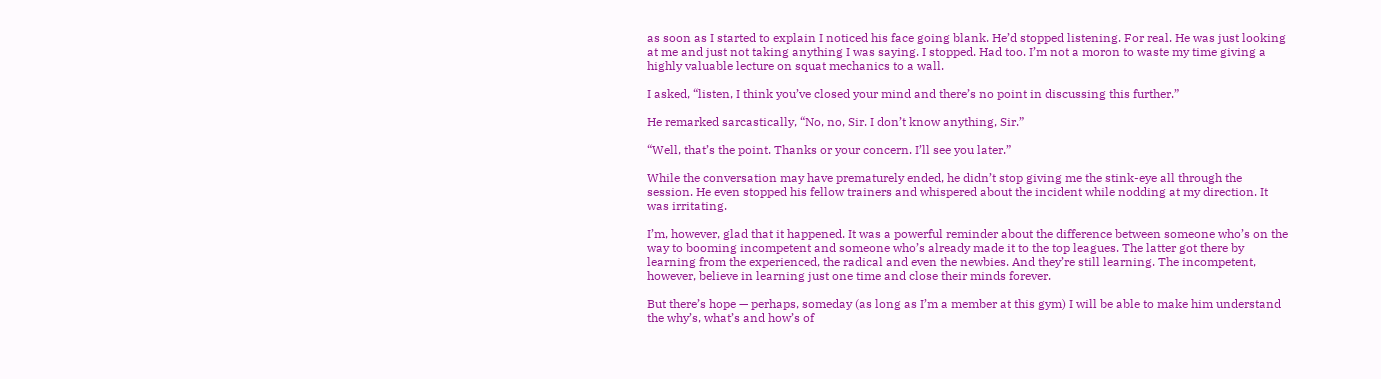as soon as I started to explain I noticed his face going blank. He’d stopped listening. For real. He was just looking at me and just not taking anything I was saying. I stopped. Had too. I’m not a moron to waste my time giving a highly valuable lecture on squat mechanics to a wall.

I asked, “listen, I think you’ve closed your mind and there’s no point in discussing this further.”

He remarked sarcastically, “No, no, Sir. I don’t know anything, Sir.”

“Well, that’s the point. Thanks or your concern. I’ll see you later.”

While the conversation may have prematurely ended, he didn’t stop giving me the stink-eye all through the session. He even stopped his fellow trainers and whispered about the incident while nodding at my direction. It was irritating.

I’m, however, glad that it happened. It was a powerful reminder about the difference between someone who’s on the way to booming incompetent and someone who’s already made it to the top leagues. The latter got there by learning from the experienced, the radical and even the newbies. And they’re still learning. The incompetent, however, believe in learning just one time and close their minds forever.

But there’s hope — perhaps, someday (as long as I’m a member at this gym) I will be able to make him understand the why’s, what’s and how’s of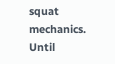squat mechanics. Until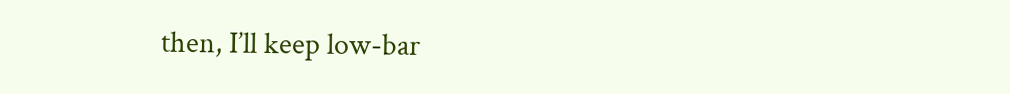then, I’ll keep low-bar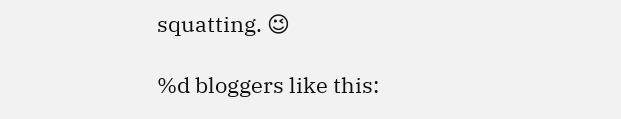squatting. 😉

%d bloggers like this: